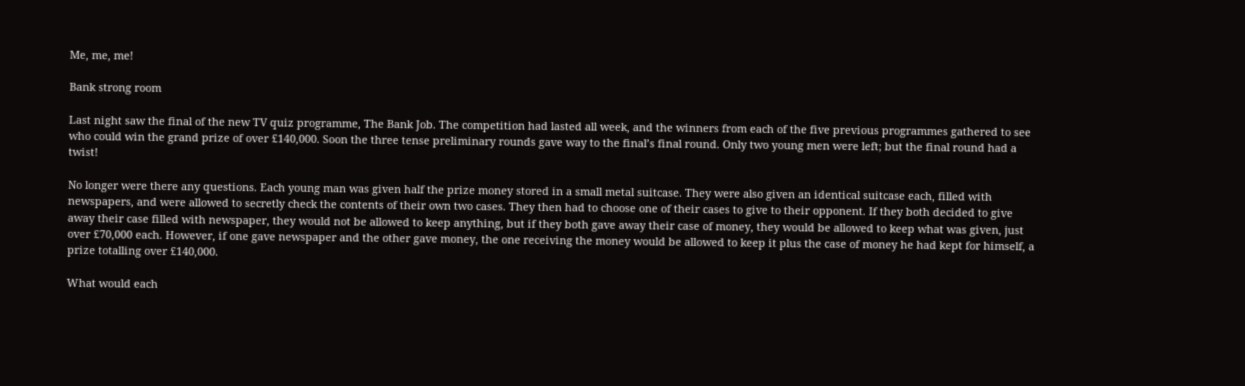Me, me, me!

Bank strong room

Last night saw the final of the new TV quiz programme, The Bank Job. The competition had lasted all week, and the winners from each of the five previous programmes gathered to see who could win the grand prize of over £140,000. Soon the three tense preliminary rounds gave way to the final’s final round. Only two young men were left; but the final round had a twist!

No longer were there any questions. Each young man was given half the prize money stored in a small metal suitcase. They were also given an identical suitcase each, filled with newspapers, and were allowed to secretly check the contents of their own two cases. They then had to choose one of their cases to give to their opponent. If they both decided to give away their case filled with newspaper, they would not be allowed to keep anything, but if they both gave away their case of money, they would be allowed to keep what was given, just over £70,000 each. However, if one gave newspaper and the other gave money, the one receiving the money would be allowed to keep it plus the case of money he had kept for himself, a prize totalling over £140,000.

What would each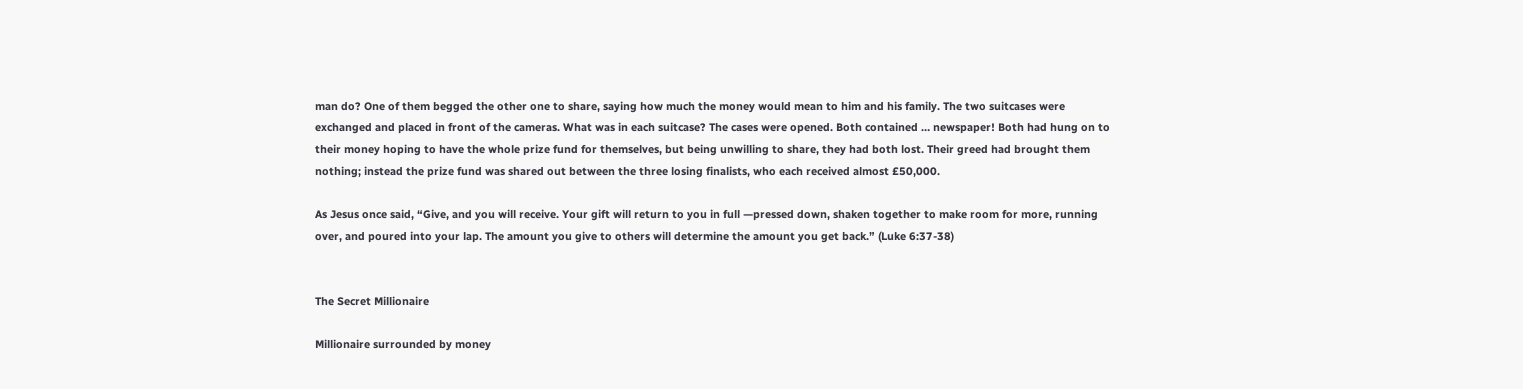man do? One of them begged the other one to share, saying how much the money would mean to him and his family. The two suitcases were exchanged and placed in front of the cameras. What was in each suitcase? The cases were opened. Both contained … newspaper! Both had hung on to their money hoping to have the whole prize fund for themselves, but being unwilling to share, they had both lost. Their greed had brought them nothing; instead the prize fund was shared out between the three losing finalists, who each received almost £50,000.

As Jesus once said, “Give, and you will receive. Your gift will return to you in full —pressed down, shaken together to make room for more, running over, and poured into your lap. The amount you give to others will determine the amount you get back.” (Luke 6:37-38)


The Secret Millionaire

Millionaire surrounded by money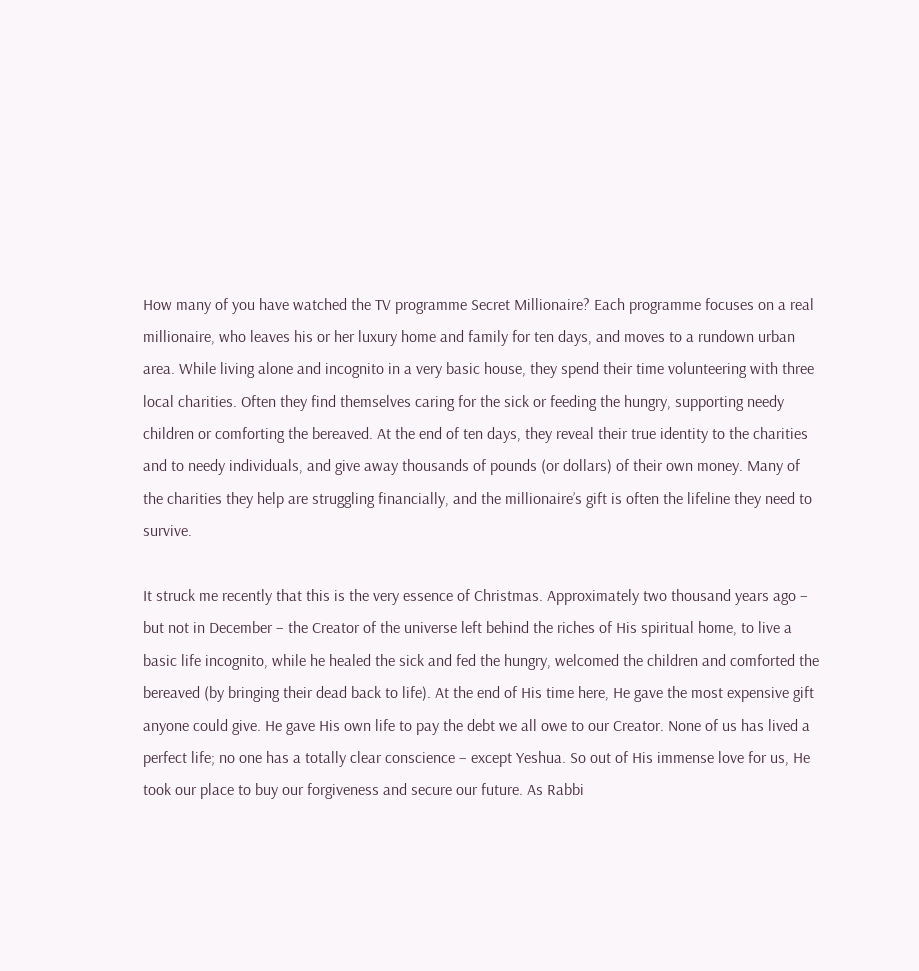How many of you have watched the TV programme Secret Millionaire? Each programme focuses on a real millionaire, who leaves his or her luxury home and family for ten days, and moves to a rundown urban area. While living alone and incognito in a very basic house, they spend their time volunteering with three local charities. Often they find themselves caring for the sick or feeding the hungry, supporting needy children or comforting the bereaved. At the end of ten days, they reveal their true identity to the charities and to needy individuals, and give away thousands of pounds (or dollars) of their own money. Many of the charities they help are struggling financially, and the millionaire’s gift is often the lifeline they need to survive.

It struck me recently that this is the very essence of Christmas. Approximately two thousand years ago – but not in December – the Creator of the universe left behind the riches of His spiritual home, to live a basic life incognito, while he healed the sick and fed the hungry, welcomed the children and comforted the bereaved (by bringing their dead back to life). At the end of His time here, He gave the most expensive gift anyone could give. He gave His own life to pay the debt we all owe to our Creator. None of us has lived a perfect life; no one has a totally clear conscience – except Yeshua. So out of His immense love for us, He took our place to buy our forgiveness and secure our future. As Rabbi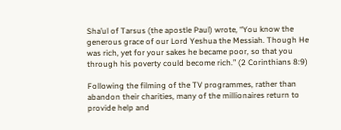Sha’ul of Tarsus (the apostle Paul) wrote, “You know the generous grace of our Lord Yeshua the Messiah. Though He was rich, yet for your sakes he became poor, so that you through his poverty could become rich.” (2 Corinthians 8:9)

Following the filming of the TV programmes, rather than abandon their charities, many of the millionaires return to provide help and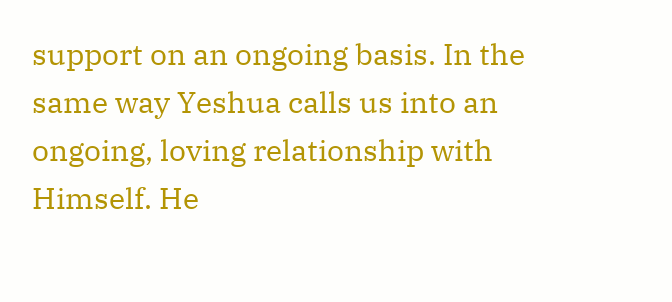support on an ongoing basis. In the same way Yeshua calls us into an ongoing, loving relationship with Himself. He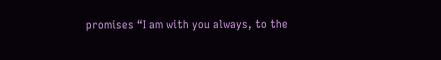promises “I am with you always, to the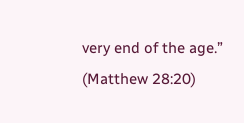very end of the age.” (Matthew 28:20)